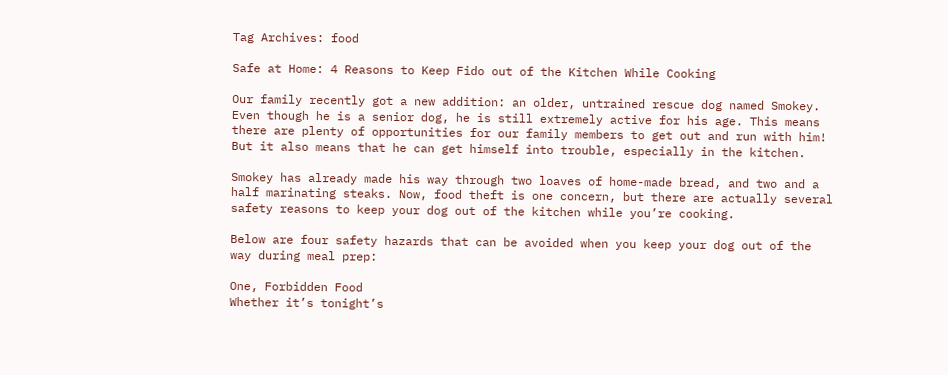Tag Archives: food

Safe at Home: 4 Reasons to Keep Fido out of the Kitchen While Cooking

Our family recently got a new addition: an older, untrained rescue dog named Smokey. Even though he is a senior dog, he is still extremely active for his age. This means there are plenty of opportunities for our family members to get out and run with him! But it also means that he can get himself into trouble, especially in the kitchen.

Smokey has already made his way through two loaves of home-made bread, and two and a half marinating steaks. Now, food theft is one concern, but there are actually several safety reasons to keep your dog out of the kitchen while you’re cooking.

Below are four safety hazards that can be avoided when you keep your dog out of the way during meal prep:

One, Forbidden Food
Whether it’s tonight’s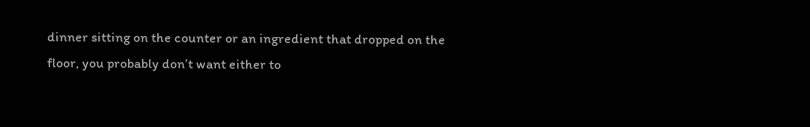dinner sitting on the counter or an ingredient that dropped on the floor, you probably don’t want either to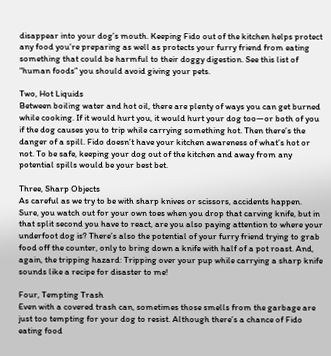disappear into your dog’s mouth. Keeping Fido out of the kitchen helps protect any food you’re preparing as well as protects your furry friend from eating something that could be harmful to their doggy digestion. See this list of “human foods” you should avoid giving your pets.

Two, Hot Liquids
Between boiling water and hot oil, there are plenty of ways you can get burned while cooking. If it would hurt you, it would hurt your dog too—or both of you if the dog causes you to trip while carrying something hot. Then there’s the danger of a spill. Fido doesn’t have your kitchen awareness of what’s hot or not. To be safe, keeping your dog out of the kitchen and away from any potential spills would be your best bet.

Three, Sharp Objects
As careful as we try to be with sharp knives or scissors, accidents happen. Sure, you watch out for your own toes when you drop that carving knife, but in that split second you have to react, are you also paying attention to where your underfoot dog is? There’s also the potential of your furry friend trying to grab food off the counter, only to bring down a knife with half of a pot roast. And, again, the tripping hazard: Tripping over your pup while carrying a sharp knife sounds like a recipe for disaster to me!

Four, Tempting Trash
Even with a covered trash can, sometimes those smells from the garbage are just too tempting for your dog to resist. Although there’s a chance of Fido eating food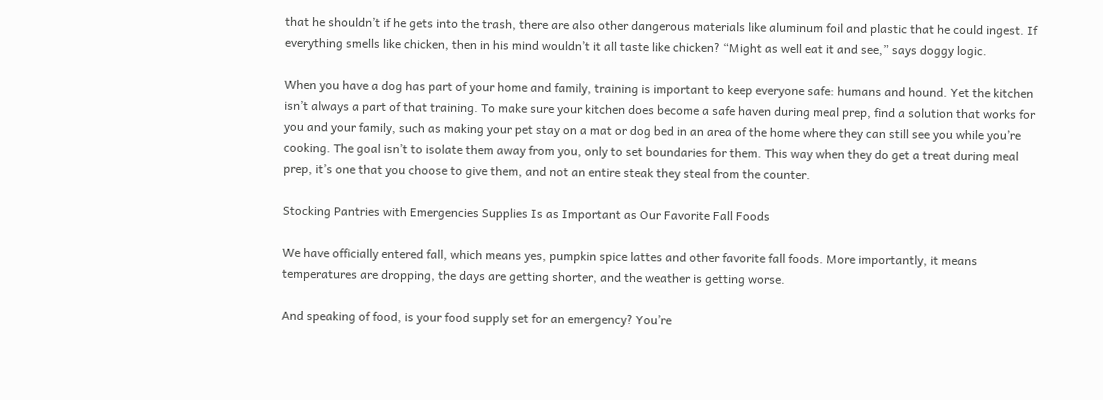that he shouldn’t if he gets into the trash, there are also other dangerous materials like aluminum foil and plastic that he could ingest. If everything smells like chicken, then in his mind wouldn’t it all taste like chicken? “Might as well eat it and see,” says doggy logic.

When you have a dog has part of your home and family, training is important to keep everyone safe: humans and hound. Yet the kitchen isn’t always a part of that training. To make sure your kitchen does become a safe haven during meal prep, find a solution that works for you and your family, such as making your pet stay on a mat or dog bed in an area of the home where they can still see you while you’re cooking. The goal isn’t to isolate them away from you, only to set boundaries for them. This way when they do get a treat during meal prep, it’s one that you choose to give them, and not an entire steak they steal from the counter.

Stocking Pantries with Emergencies Supplies Is as Important as Our Favorite Fall Foods

We have officially entered fall, which means yes, pumpkin spice lattes and other favorite fall foods. More importantly, it means temperatures are dropping, the days are getting shorter, and the weather is getting worse.

And speaking of food, is your food supply set for an emergency? You’re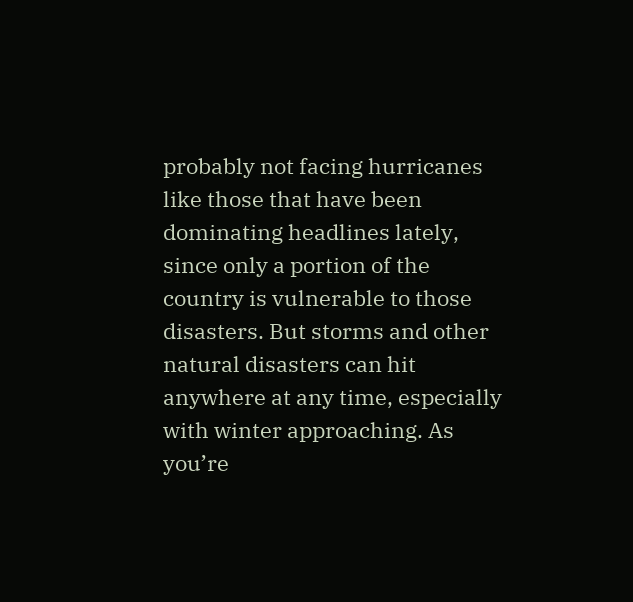probably not facing hurricanes like those that have been dominating headlines lately, since only a portion of the country is vulnerable to those disasters. But storms and other natural disasters can hit anywhere at any time, especially with winter approaching. As you’re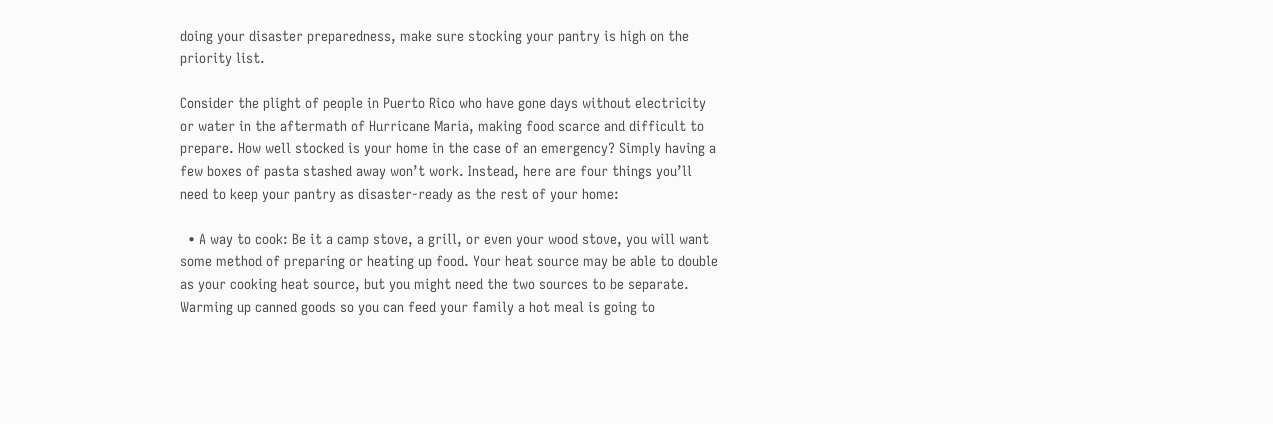doing your disaster preparedness, make sure stocking your pantry is high on the priority list.

Consider the plight of people in Puerto Rico who have gone days without electricity or water in the aftermath of Hurricane Maria, making food scarce and difficult to prepare. How well stocked is your home in the case of an emergency? Simply having a few boxes of pasta stashed away won’t work. Instead, here are four things you’ll need to keep your pantry as disaster-ready as the rest of your home:

  • A way to cook: Be it a camp stove, a grill, or even your wood stove, you will want some method of preparing or heating up food. Your heat source may be able to double as your cooking heat source, but you might need the two sources to be separate. Warming up canned goods so you can feed your family a hot meal is going to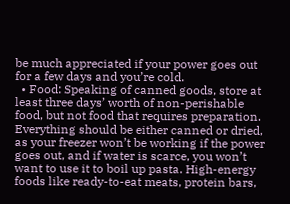be much appreciated if your power goes out for a few days and you’re cold.
  • Food: Speaking of canned goods, store at least three days’ worth of non-perishable food, but not food that requires preparation. Everything should be either canned or dried, as your freezer won’t be working if the power goes out, and if water is scarce, you won’t want to use it to boil up pasta. High-energy foods like ready-to-eat meats, protein bars,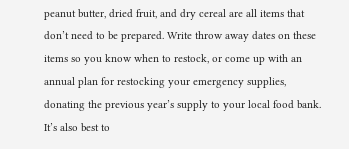peanut butter, dried fruit, and dry cereal are all items that don’t need to be prepared. Write throw away dates on these items so you know when to restock, or come up with an annual plan for restocking your emergency supplies, donating the previous year’s supply to your local food bank. It’s also best to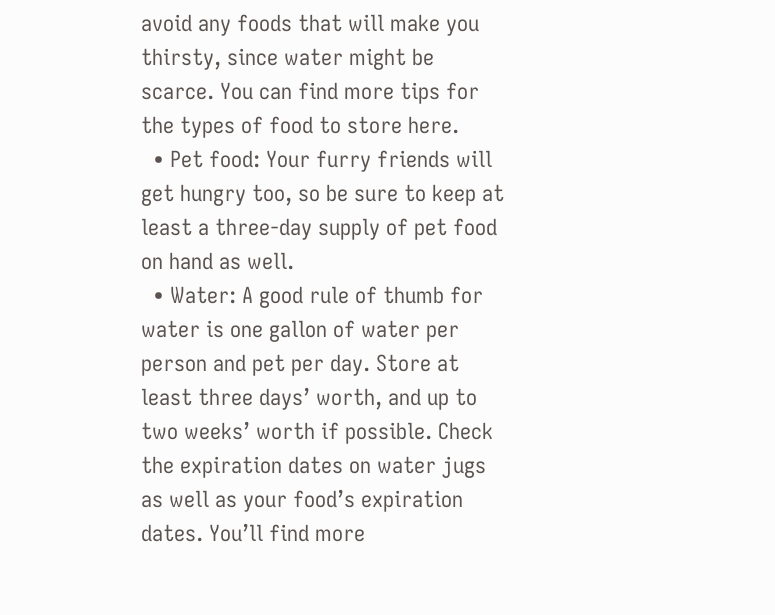avoid any foods that will make you thirsty, since water might be scarce. You can find more tips for the types of food to store here.
  • Pet food: Your furry friends will get hungry too, so be sure to keep at least a three-day supply of pet food on hand as well.
  • Water: A good rule of thumb for water is one gallon of water per person and pet per day. Store at least three days’ worth, and up to two weeks’ worth if possible. Check the expiration dates on water jugs as well as your food’s expiration dates. You’ll find more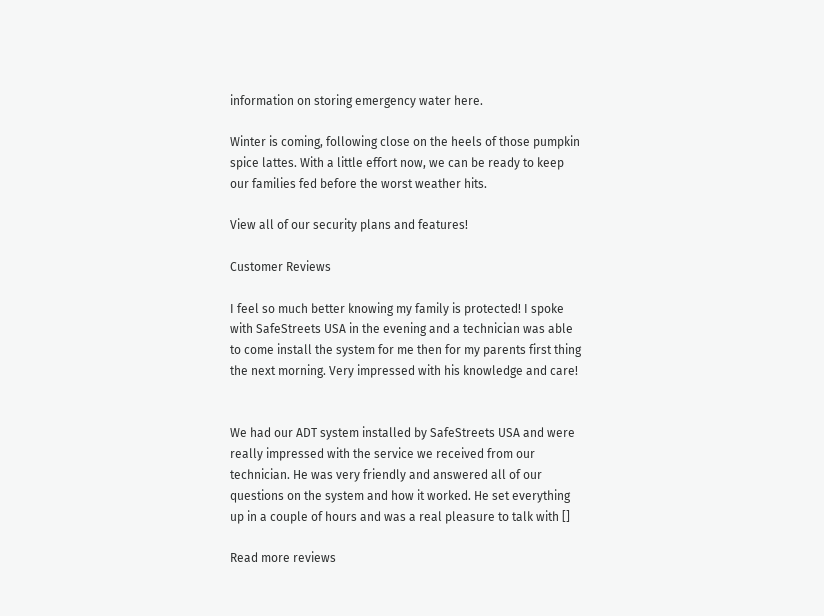information on storing emergency water here.

Winter is coming, following close on the heels of those pumpkin spice lattes. With a little effort now, we can be ready to keep our families fed before the worst weather hits.

View all of our security plans and features!

Customer Reviews

I feel so much better knowing my family is protected! I spoke with SafeStreets USA in the evening and a technician was able to come install the system for me then for my parents first thing the next morning. Very impressed with his knowledge and care!


We had our ADT system installed by SafeStreets USA and were really impressed with the service we received from our technician. He was very friendly and answered all of our questions on the system and how it worked. He set everything up in a couple of hours and was a real pleasure to talk with []

Read more reviews